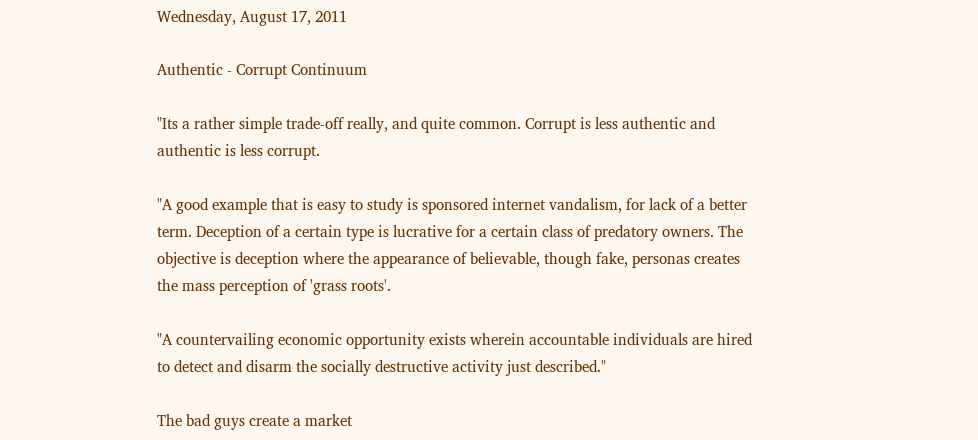Wednesday, August 17, 2011

Authentic - Corrupt Continuum

"Its a rather simple trade-off really, and quite common. Corrupt is less authentic and authentic is less corrupt.

"A good example that is easy to study is sponsored internet vandalism, for lack of a better term. Deception of a certain type is lucrative for a certain class of predatory owners. The objective is deception where the appearance of believable, though fake, personas creates the mass perception of 'grass roots'.

"A countervailing economic opportunity exists wherein accountable individuals are hired to detect and disarm the socially destructive activity just described."

The bad guys create a market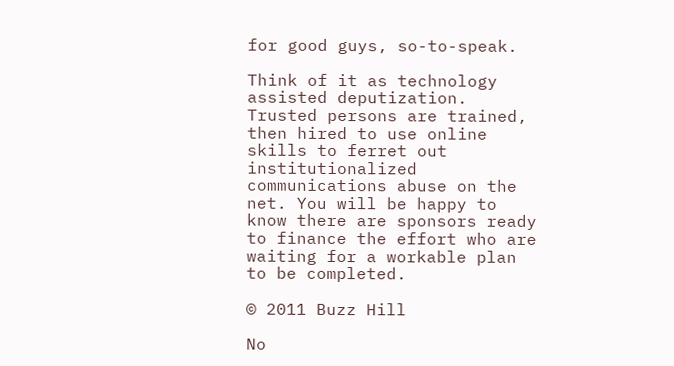for good guys, so-to-speak.

Think of it as technology assisted deputization. Trusted persons are trained, then hired to use online skills to ferret out institutionalized communications abuse on the net. You will be happy to know there are sponsors ready to finance the effort who are waiting for a workable plan to be completed.

© 2011 Buzz Hill

No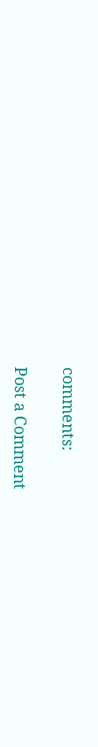comments:

Post a Comment